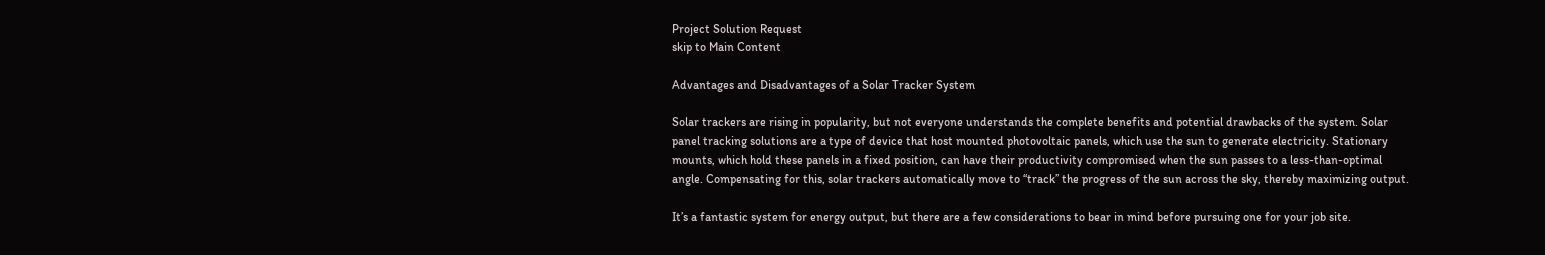Project Solution Request
skip to Main Content

Advantages and Disadvantages of a Solar Tracker System

Solar trackers are rising in popularity, but not everyone understands the complete benefits and potential drawbacks of the system. Solar panel tracking solutions are a type of device that host mounted photovoltaic panels, which use the sun to generate electricity. Stationary mounts, which hold these panels in a fixed position, can have their productivity compromised when the sun passes to a less-than-optimal angle. Compensating for this, solar trackers automatically move to “track” the progress of the sun across the sky, thereby maximizing output.

It’s a fantastic system for energy output, but there are a few considerations to bear in mind before pursuing one for your job site.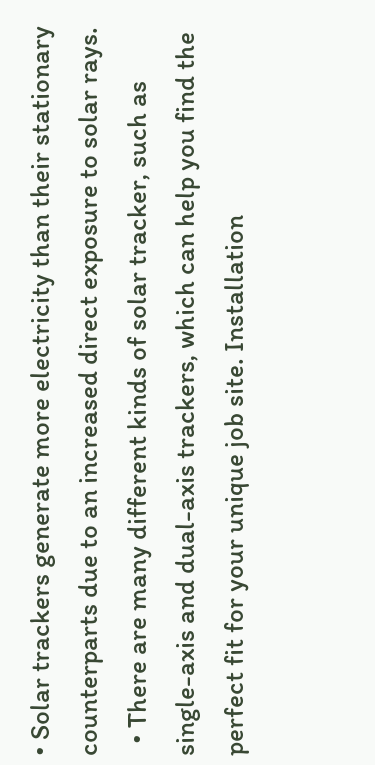• Solar trackers generate more electricity than their stationary counterparts due to an increased direct exposure to solar rays.
  • There are many different kinds of solar tracker, such as single-axis and dual-axis trackers, which can help you find the perfect fit for your unique job site. Installation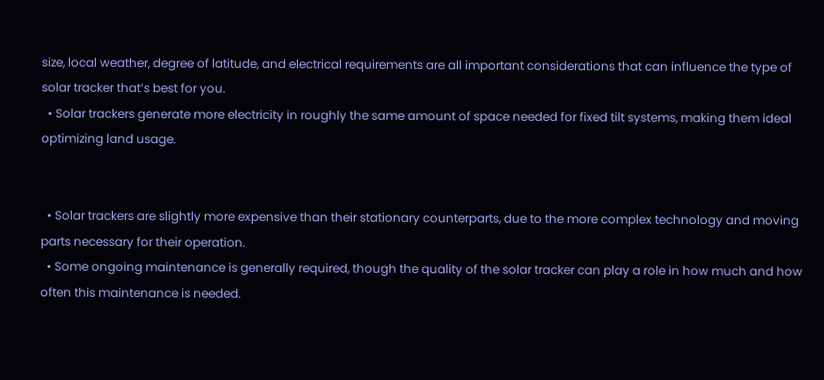size, local weather, degree of latitude, and electrical requirements are all important considerations that can influence the type of solar tracker that’s best for you.
  • Solar trackers generate more electricity in roughly the same amount of space needed for fixed tilt systems, making them ideal optimizing land usage.


  • Solar trackers are slightly more expensive than their stationary counterparts, due to the more complex technology and moving parts necessary for their operation.
  • Some ongoing maintenance is generally required, though the quality of the solar tracker can play a role in how much and how often this maintenance is needed.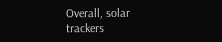Overall, solar trackers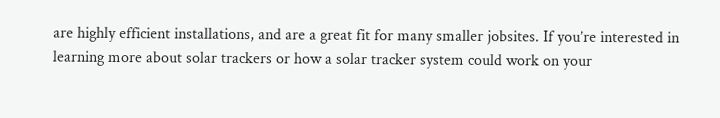are highly efficient installations, and are a great fit for many smaller jobsites. If you’re interested in learning more about solar trackers or how a solar tracker system could work on your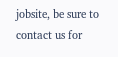jobsite, be sure to contact us for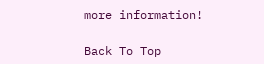more information!

Back To Top